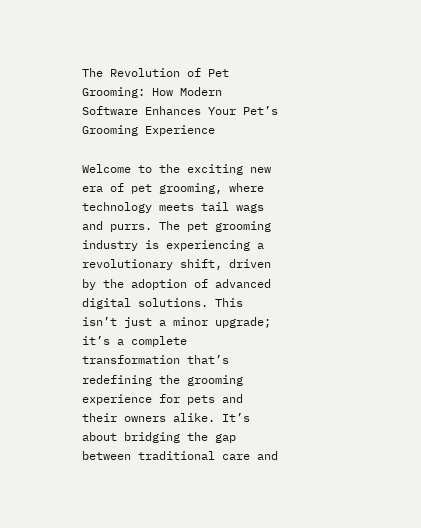The Revolution of Pet Grooming: How Modern Software Enhances Your Pet’s Grooming Experience

Welcome to the exciting new era of pet grooming, where technology meets tail wags and purrs. The pet grooming industry is experiencing a revolutionary shift, driven by the adoption of advanced digital solutions. This isn’t just a minor upgrade; it’s a complete transformation that’s redefining the grooming experience for pets and their owners alike. It’s about bridging the gap between traditional care and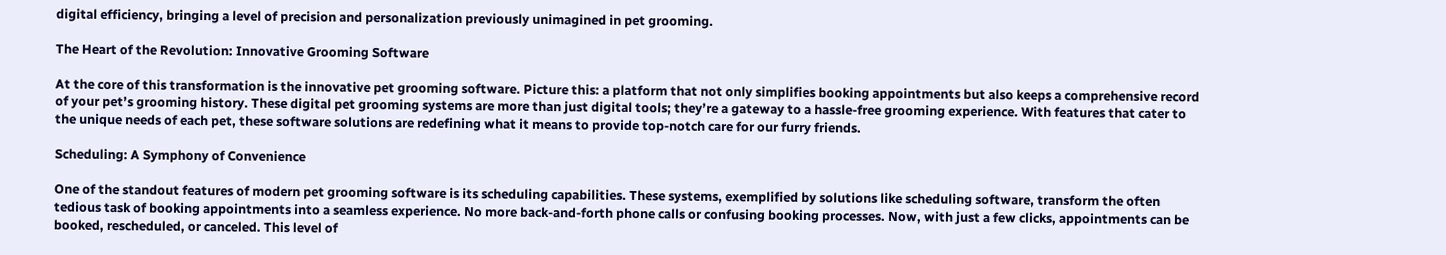digital efficiency, bringing a level of precision and personalization previously unimagined in pet grooming.

The Heart of the Revolution: Innovative Grooming Software

At the core of this transformation is the innovative pet grooming software. Picture this: a platform that not only simplifies booking appointments but also keeps a comprehensive record of your pet’s grooming history. These digital pet grooming systems are more than just digital tools; they’re a gateway to a hassle-free grooming experience. With features that cater to the unique needs of each pet, these software solutions are redefining what it means to provide top-notch care for our furry friends.

Scheduling: A Symphony of Convenience

One of the standout features of modern pet grooming software is its scheduling capabilities. These systems, exemplified by solutions like scheduling software, transform the often tedious task of booking appointments into a seamless experience. No more back-and-forth phone calls or confusing booking processes. Now, with just a few clicks, appointments can be booked, rescheduled, or canceled. This level of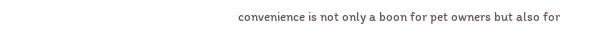convenience is not only a boon for pet owners but also for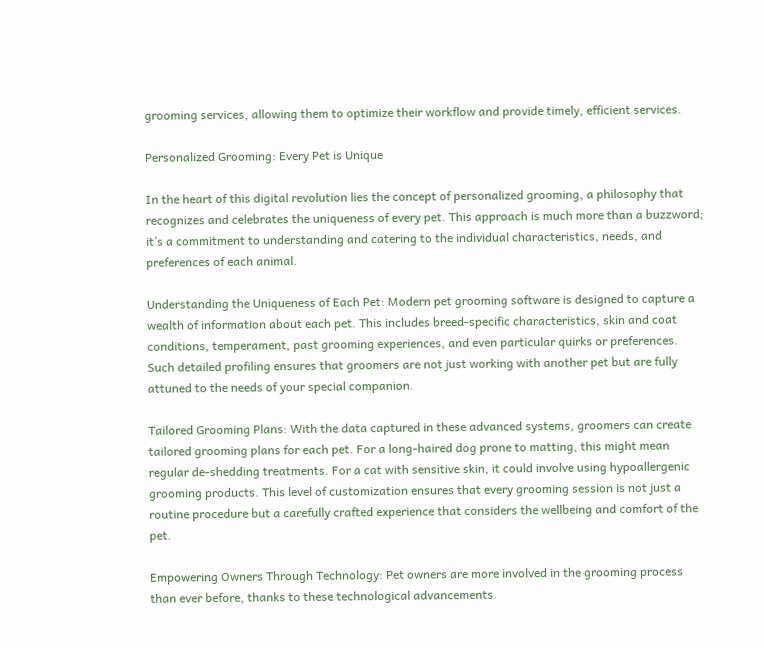grooming services, allowing them to optimize their workflow and provide timely, efficient services.

Personalized Grooming: Every Pet is Unique

In the heart of this digital revolution lies the concept of personalized grooming, a philosophy that recognizes and celebrates the uniqueness of every pet. This approach is much more than a buzzword; it’s a commitment to understanding and catering to the individual characteristics, needs, and preferences of each animal.

Understanding the Uniqueness of Each Pet: Modern pet grooming software is designed to capture a wealth of information about each pet. This includes breed-specific characteristics, skin and coat conditions, temperament, past grooming experiences, and even particular quirks or preferences. Such detailed profiling ensures that groomers are not just working with another pet but are fully attuned to the needs of your special companion.

Tailored Grooming Plans: With the data captured in these advanced systems, groomers can create tailored grooming plans for each pet. For a long-haired dog prone to matting, this might mean regular de-shedding treatments. For a cat with sensitive skin, it could involve using hypoallergenic grooming products. This level of customization ensures that every grooming session is not just a routine procedure but a carefully crafted experience that considers the wellbeing and comfort of the pet.

Empowering Owners Through Technology: Pet owners are more involved in the grooming process than ever before, thanks to these technological advancements.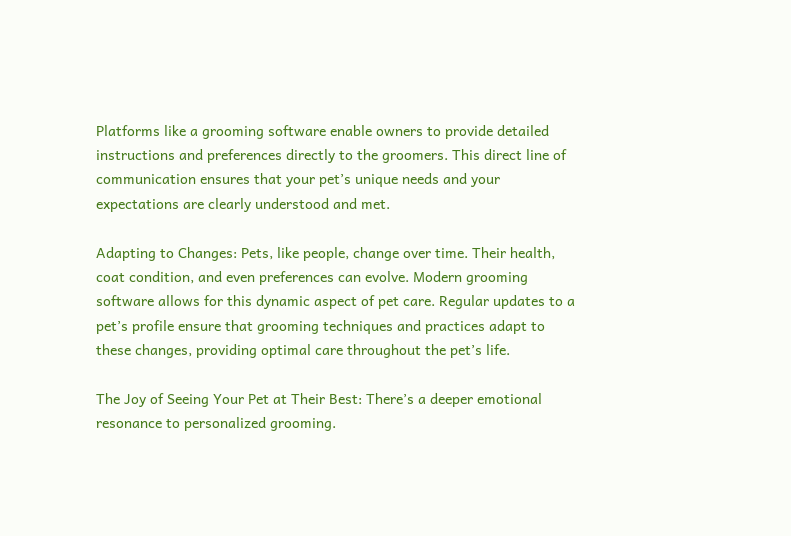Platforms like a grooming software enable owners to provide detailed instructions and preferences directly to the groomers. This direct line of communication ensures that your pet’s unique needs and your expectations are clearly understood and met.

Adapting to Changes: Pets, like people, change over time. Their health, coat condition, and even preferences can evolve. Modern grooming software allows for this dynamic aspect of pet care. Regular updates to a pet’s profile ensure that grooming techniques and practices adapt to these changes, providing optimal care throughout the pet’s life.

The Joy of Seeing Your Pet at Their Best: There’s a deeper emotional resonance to personalized grooming.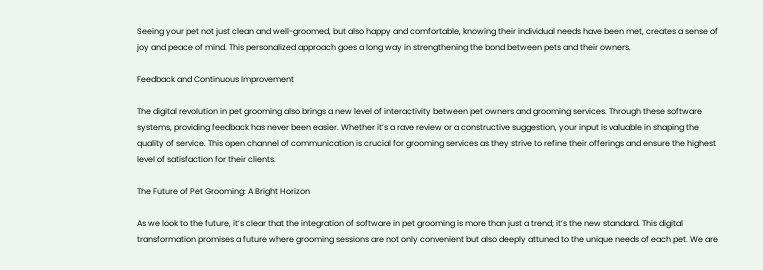Seeing your pet not just clean and well-groomed, but also happy and comfortable, knowing their individual needs have been met, creates a sense of joy and peace of mind. This personalized approach goes a long way in strengthening the bond between pets and their owners.

Feedback and Continuous Improvement

The digital revolution in pet grooming also brings a new level of interactivity between pet owners and grooming services. Through these software systems, providing feedback has never been easier. Whether it’s a rave review or a constructive suggestion, your input is valuable in shaping the quality of service. This open channel of communication is crucial for grooming services as they strive to refine their offerings and ensure the highest level of satisfaction for their clients.

The Future of Pet Grooming: A Bright Horizon

As we look to the future, it’s clear that the integration of software in pet grooming is more than just a trend; it’s the new standard. This digital transformation promises a future where grooming sessions are not only convenient but also deeply attuned to the unique needs of each pet. We are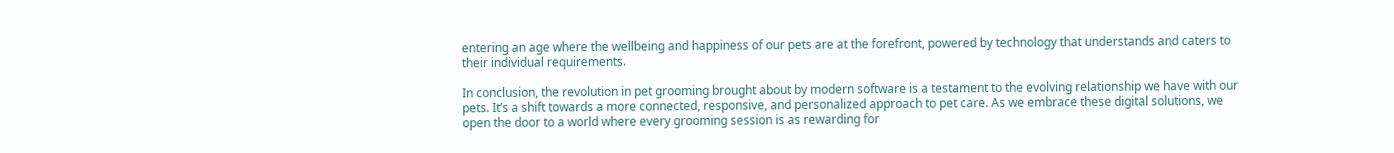entering an age where the wellbeing and happiness of our pets are at the forefront, powered by technology that understands and caters to their individual requirements.

In conclusion, the revolution in pet grooming brought about by modern software is a testament to the evolving relationship we have with our pets. It’s a shift towards a more connected, responsive, and personalized approach to pet care. As we embrace these digital solutions, we open the door to a world where every grooming session is as rewarding for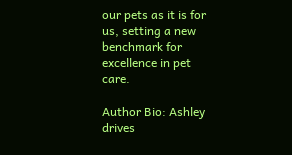our pets as it is for us, setting a new benchmark for excellence in pet care.

Author Bio: Ashley drives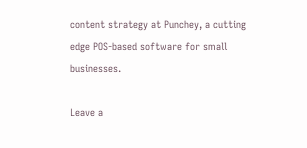content strategy at Punchey, a cutting edge POS-based software for small businesses.

Leave a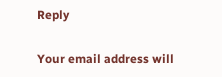Reply

Your email address will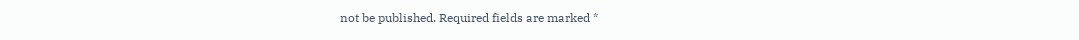not be published. Required fields are marked *